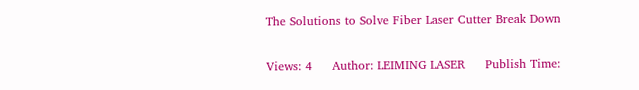The Solutions to Solve Fiber Laser Cutter Break Down

Views: 4     Author: LEIMING LASER     Publish Time: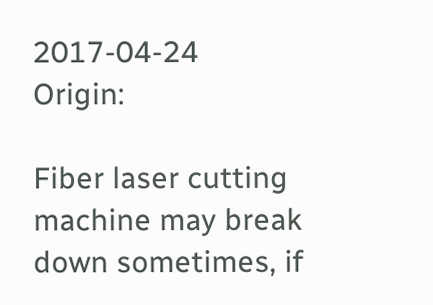2017-04-24      Origin:

Fiber laser cutting machine may break down sometimes, if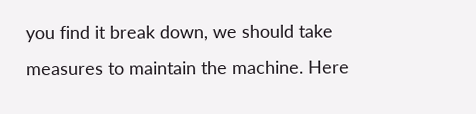you find it break down, we should take measures to maintain the machine. Here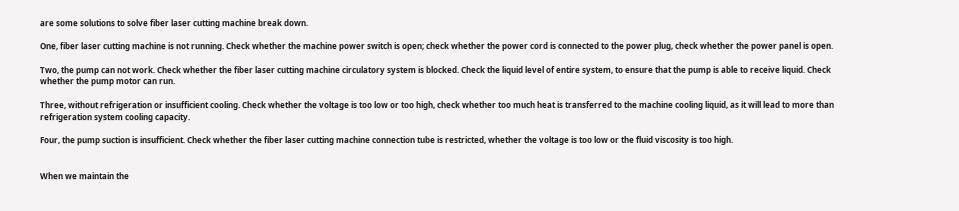are some solutions to solve fiber laser cutting machine break down.

One, fiber laser cutting machine is not running. Check whether the machine power switch is open; check whether the power cord is connected to the power plug, check whether the power panel is open.

Two, the pump can not work. Check whether the fiber laser cutting machine circulatory system is blocked. Check the liquid level of entire system, to ensure that the pump is able to receive liquid. Check whether the pump motor can run.

Three, without refrigeration or insufficient cooling. Check whether the voltage is too low or too high, check whether too much heat is transferred to the machine cooling liquid, as it will lead to more than refrigeration system cooling capacity.

Four, the pump suction is insufficient. Check whether the fiber laser cutting machine connection tube is restricted, whether the voltage is too low or the fluid viscosity is too high.


When we maintain the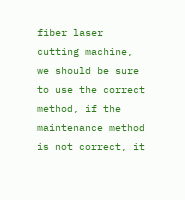fiber laser cutting machine, we should be sure to use the correct method, if the maintenance method is not correct, it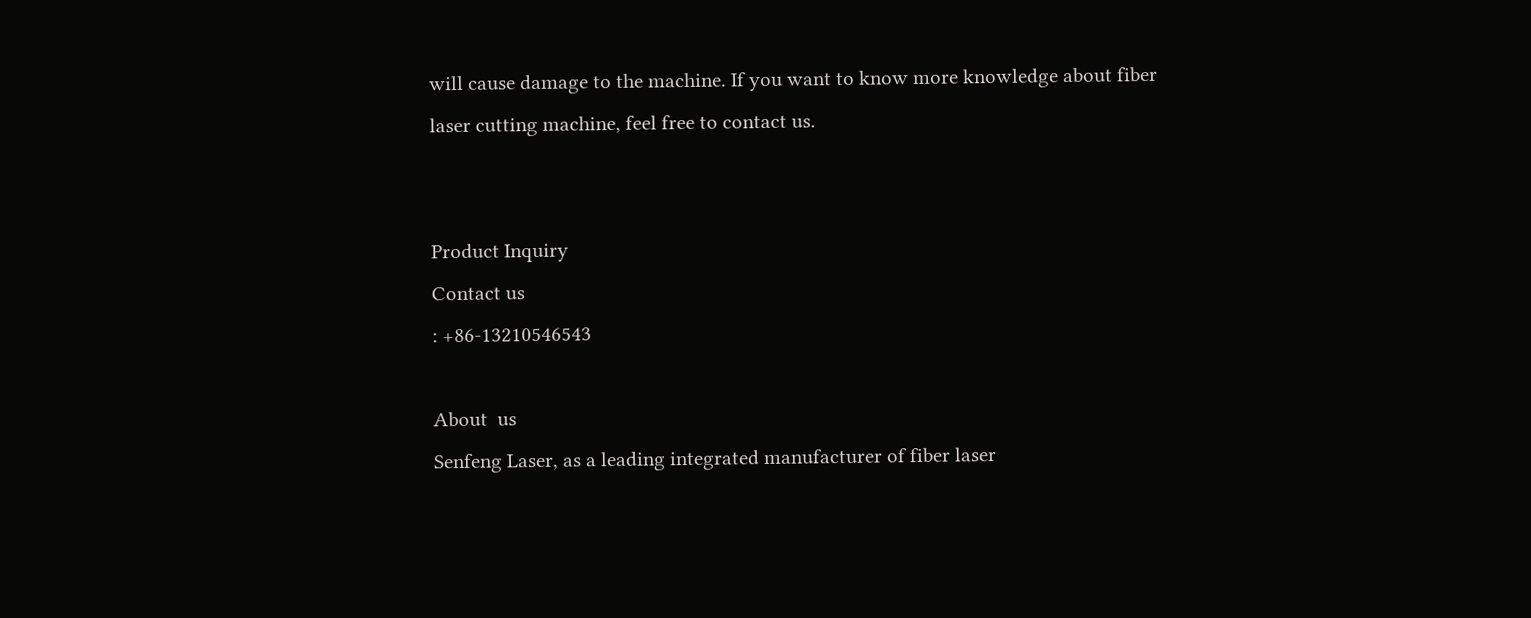will cause damage to the machine. If you want to know more knowledge about fiber laser cutting machine, feel free to contact us.


Product Inquiry
Contact us
: +86-13210546543

About  us
Senfeng Laser, as a leading integrated manufacturer of fiber laser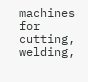machines for cutting, welding,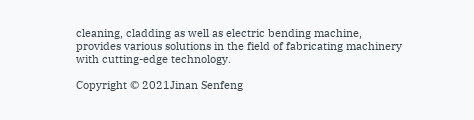cleaning, cladding as well as electric bending machine, provides various solutions in the field of fabricating machinery with cutting-edge technology.

Copyright © 2021Jinan Senfeng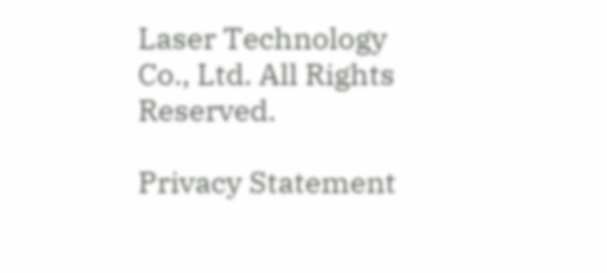Laser Technology Co., Ltd. All Rights Reserved.

Privacy Statement